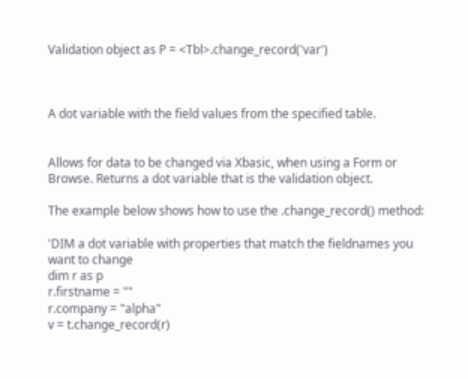Validation object as P = <Tbl>.change_record('var')



A dot variable with the field values from the specified table.


Allows for data to be changed via Xbasic, when using a Form or Browse. Returns a dot variable that is the validation object.

The example below shows how to use the .change_record() method:

'DIM a dot variable with properties that match the fieldnames you want to change
dim r as p
r.firstname = ""
r.company = "alpha"
v = t.change_record(r)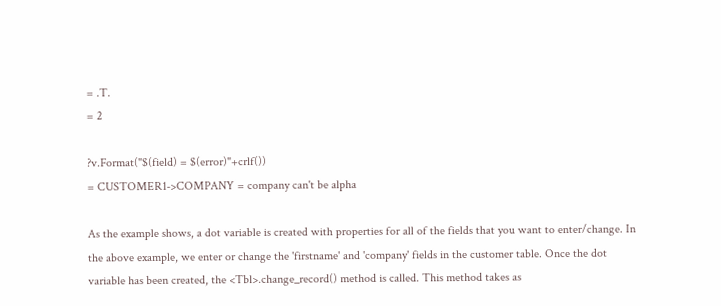= .T.
= 2

?v.Format("$(field) = $(error)"+crlf())
= CUSTOMER1->COMPANY = company can't be alpha

As the example shows, a dot variable is created with properties for all of the fields that you want to enter/change. In the above example, we enter or change the 'firstname' and 'company' fields in the customer table. Once the dot variable has been created, the <Tbl>.change_record() method is called. This method takes as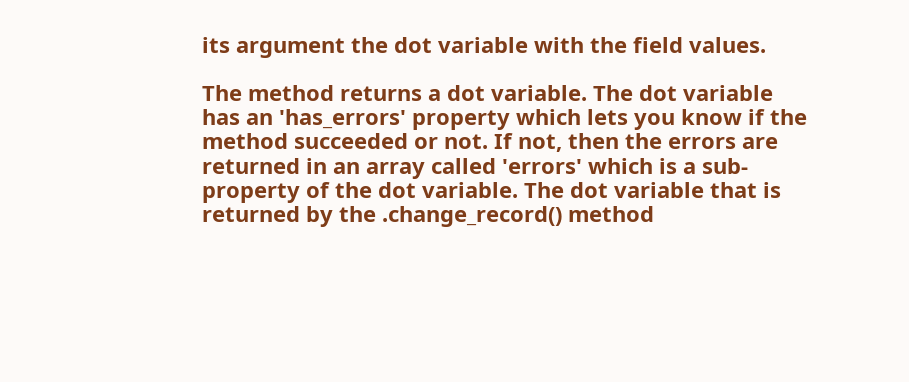its argument the dot variable with the field values.

The method returns a dot variable. The dot variable has an 'has_errors' property which lets you know if the method succeeded or not. If not, then the errors are returned in an array called 'errors' which is a sub-property of the dot variable. The dot variable that is returned by the .change_record() method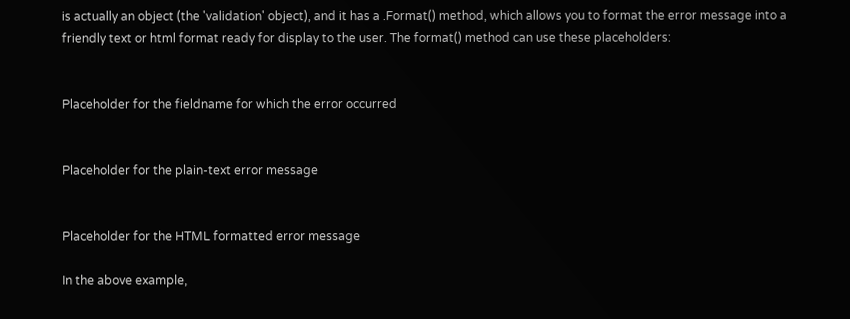is actually an object (the 'validation' object), and it has a .Format() method, which allows you to format the error message into a friendly text or html format ready for display to the user. The format() method can use these placeholders:


Placeholder for the fieldname for which the error occurred


Placeholder for the plain-text error message


Placeholder for the HTML formatted error message

In the above example,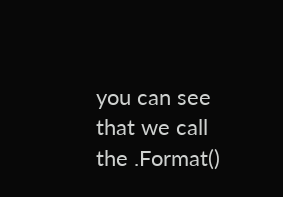you can see that we call the .Format()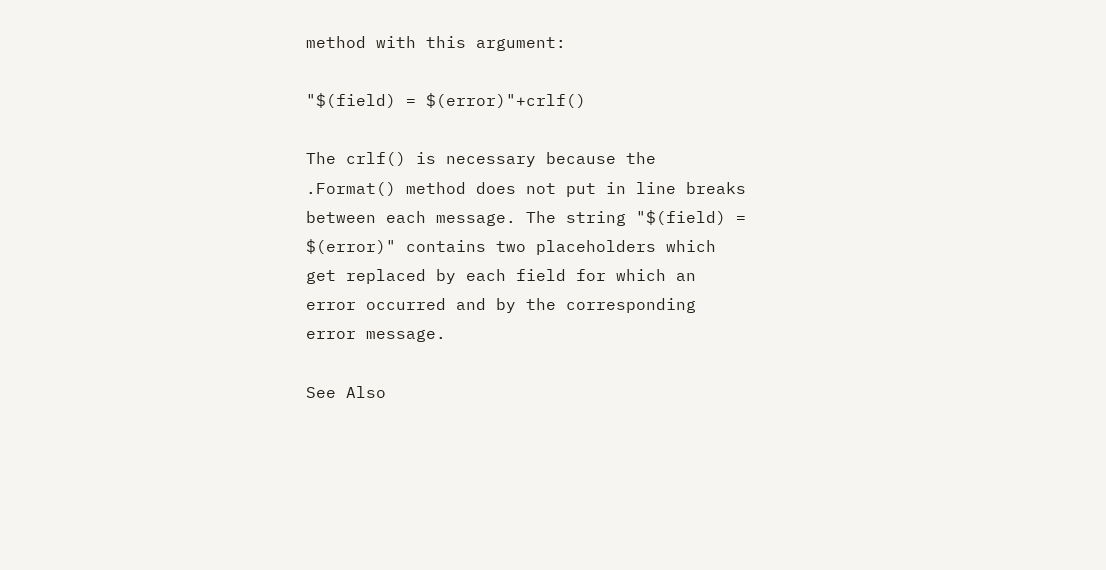method with this argument:

"$(field) = $(error)"+crlf()

The crlf() is necessary because the .Format() method does not put in line breaks between each message. The string "$(field) = $(error)" contains two placeholders which get replaced by each field for which an error occurred and by the corresponding error message.

See Also